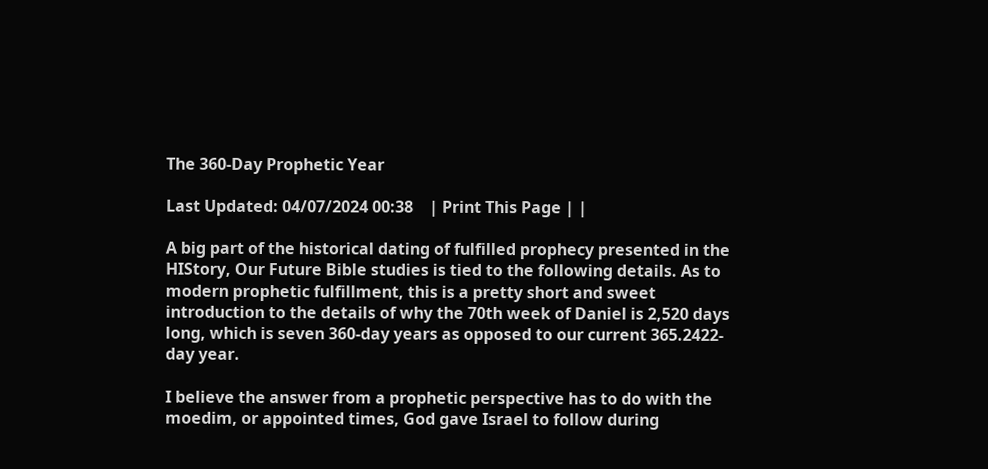The 360-Day Prophetic Year

Last Updated: 04/07/2024 00:38    | Print This Page | |

A big part of the historical dating of fulfilled prophecy presented in the HIStory, Our Future Bible studies is tied to the following details. As to modern prophetic fulfillment, this is a pretty short and sweet introduction to the details of why the 70th week of Daniel is 2,520 days long, which is seven 360-day years as opposed to our current 365.2422-day year.

I believe the answer from a prophetic perspective has to do with the moedim, or appointed times, God gave Israel to follow during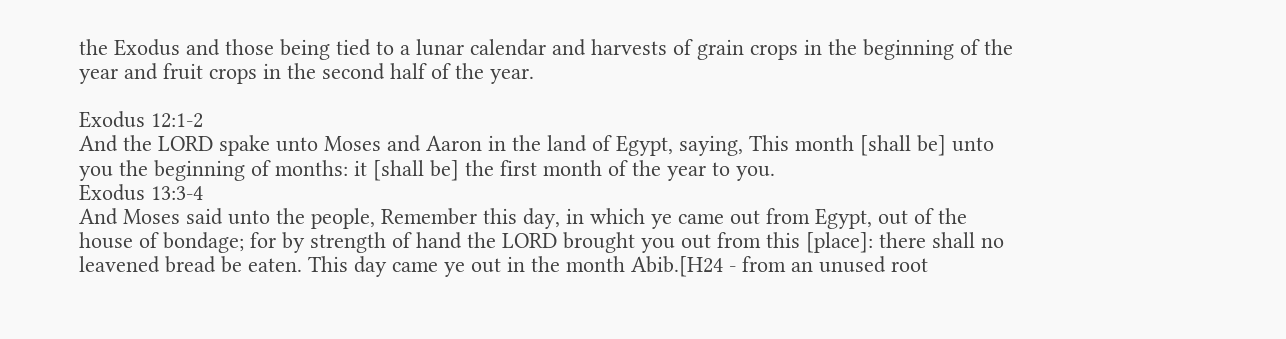the Exodus and those being tied to a lunar calendar and harvests of grain crops in the beginning of the year and fruit crops in the second half of the year.

Exodus 12:1-2
And the LORD spake unto Moses and Aaron in the land of Egypt, saying, This month [shall be] unto you the beginning of months: it [shall be] the first month of the year to you.
Exodus 13:3-4
And Moses said unto the people, Remember this day, in which ye came out from Egypt, out of the house of bondage; for by strength of hand the LORD brought you out from this [place]: there shall no leavened bread be eaten. This day came ye out in the month Abib.[H24 - from an unused root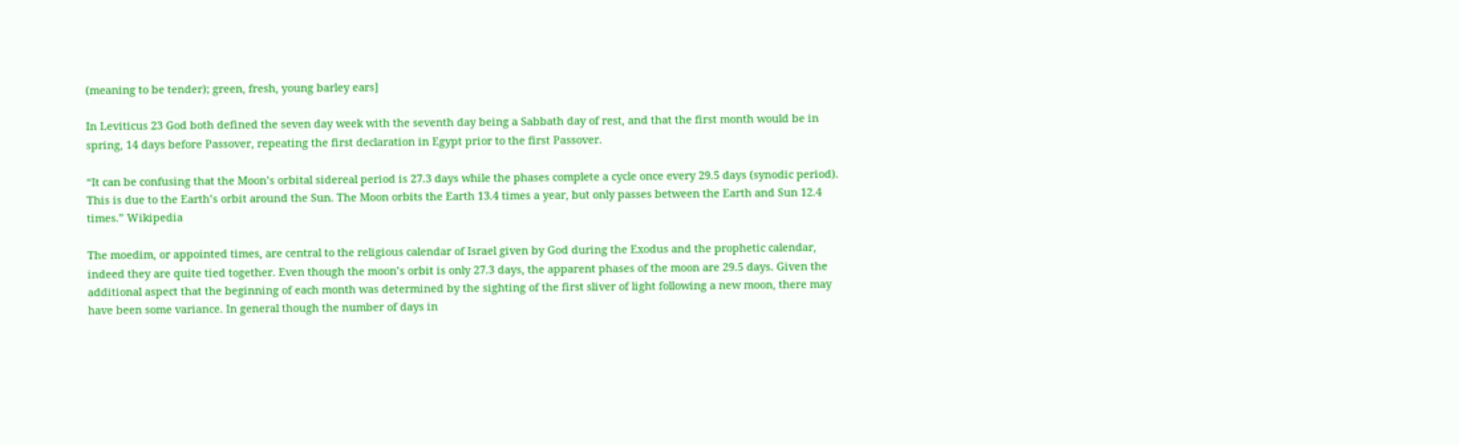(meaning to be tender); green, fresh, young barley ears]

In Leviticus 23 God both defined the seven day week with the seventh day being a Sabbath day of rest, and that the first month would be in spring, 14 days before Passover, repeating the first declaration in Egypt prior to the first Passover.

“It can be confusing that the Moon’s orbital sidereal period is 27.3 days while the phases complete a cycle once every 29.5 days (synodic period). This is due to the Earth’s orbit around the Sun. The Moon orbits the Earth 13.4 times a year, but only passes between the Earth and Sun 12.4 times.” Wikipedia

The moedim, or appointed times, are central to the religious calendar of Israel given by God during the Exodus and the prophetic calendar, indeed they are quite tied together. Even though the moon’s orbit is only 27.3 days, the apparent phases of the moon are 29.5 days. Given the additional aspect that the beginning of each month was determined by the sighting of the first sliver of light following a new moon, there may have been some variance. In general though the number of days in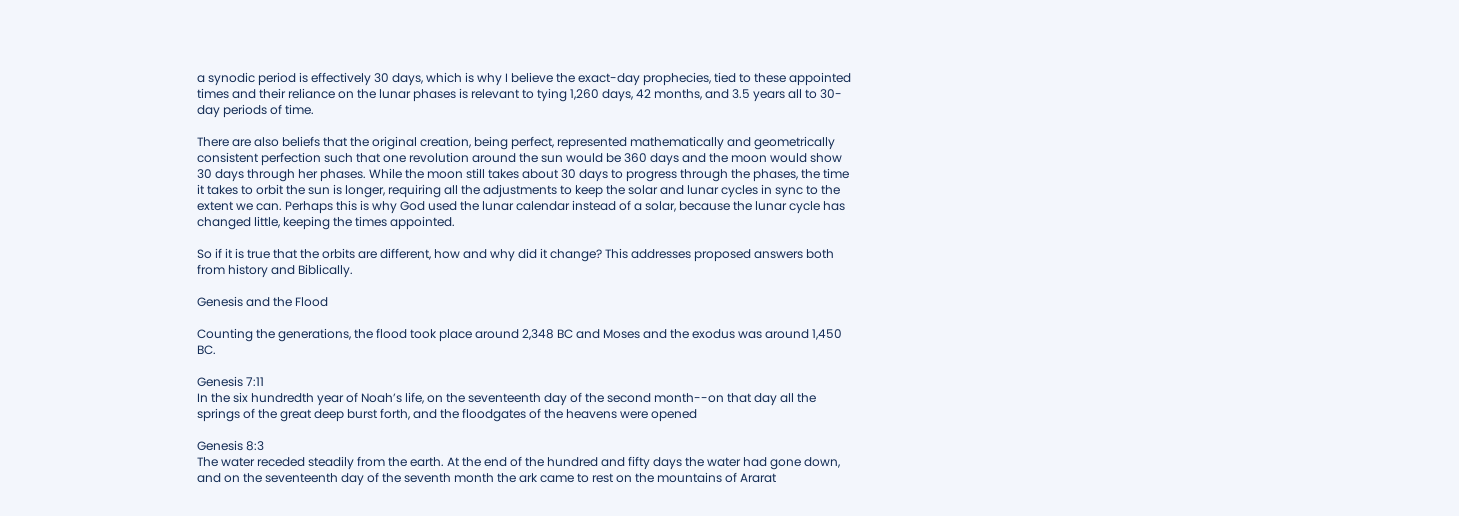a synodic period is effectively 30 days, which is why I believe the exact-day prophecies, tied to these appointed times and their reliance on the lunar phases is relevant to tying 1,260 days, 42 months, and 3.5 years all to 30-day periods of time.

There are also beliefs that the original creation, being perfect, represented mathematically and geometrically consistent perfection such that one revolution around the sun would be 360 days and the moon would show 30 days through her phases. While the moon still takes about 30 days to progress through the phases, the time it takes to orbit the sun is longer, requiring all the adjustments to keep the solar and lunar cycles in sync to the extent we can. Perhaps this is why God used the lunar calendar instead of a solar, because the lunar cycle has changed little, keeping the times appointed.

So if it is true that the orbits are different, how and why did it change? This addresses proposed answers both from history and Biblically.

Genesis and the Flood

Counting the generations, the flood took place around 2,348 BC and Moses and the exodus was around 1,450 BC.

Genesis 7:11
In the six hundredth year of Noah’s life, on the seventeenth day of the second month--on that day all the springs of the great deep burst forth, and the floodgates of the heavens were opened

Genesis 8:3
The water receded steadily from the earth. At the end of the hundred and fifty days the water had gone down, and on the seventeenth day of the seventh month the ark came to rest on the mountains of Ararat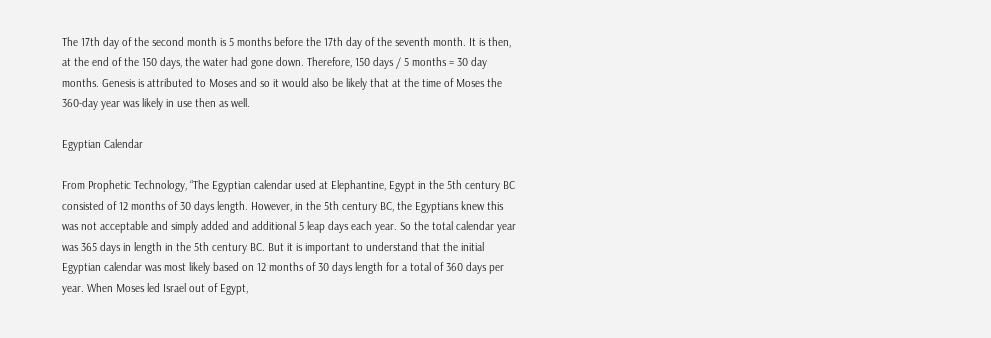The 17th day of the second month is 5 months before the 17th day of the seventh month. It is then, at the end of the 150 days, the water had gone down. Therefore, 150 days / 5 months = 30 day months. Genesis is attributed to Moses and so it would also be likely that at the time of Moses the 360-day year was likely in use then as well.

Egyptian Calendar

From Prophetic Technology, “The Egyptian calendar used at Elephantine, Egypt in the 5th century BC consisted of 12 months of 30 days length. However, in the 5th century BC, the Egyptians knew this was not acceptable and simply added and additional 5 leap days each year. So the total calendar year was 365 days in length in the 5th century BC. But it is important to understand that the initial Egyptian calendar was most likely based on 12 months of 30 days length for a total of 360 days per year. When Moses led Israel out of Egypt,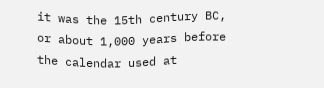it was the 15th century BC, or about 1,000 years before the calendar used at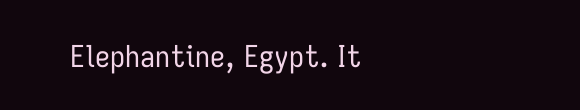Elephantine, Egypt. It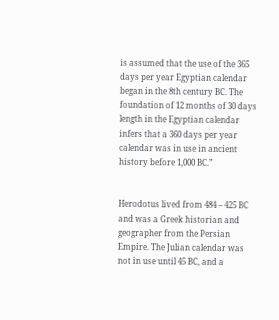is assumed that the use of the 365 days per year Egyptian calendar began in the 8th century BC. The foundation of 12 months of 30 days length in the Egyptian calendar infers that a 360 days per year calendar was in use in ancient history before 1,000 BC.”


Herodotus lived from 484 – 425 BC and was a Greek historian and geographer from the Persian Empire. The Julian calendar was not in use until 45 BC, and a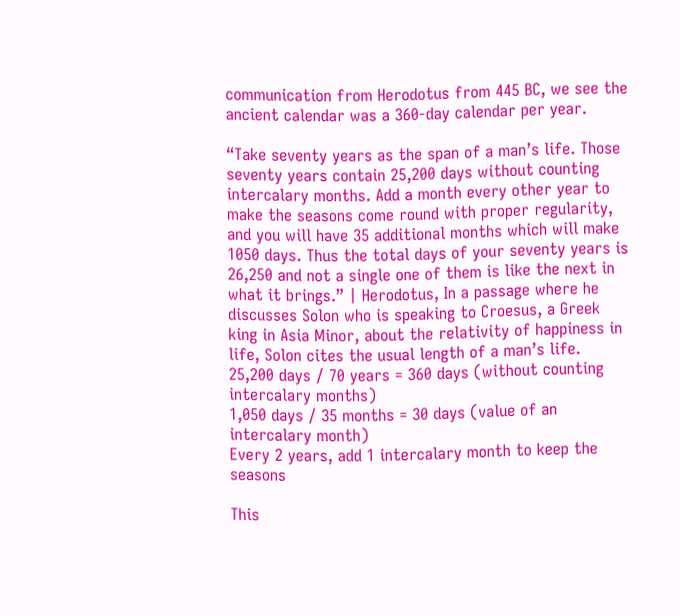communication from Herodotus from 445 BC, we see the ancient calendar was a 360-day calendar per year.

“Take seventy years as the span of a man’s life. Those seventy years contain 25,200 days without counting intercalary months. Add a month every other year to make the seasons come round with proper regularity, and you will have 35 additional months which will make 1050 days. Thus the total days of your seventy years is 26,250 and not a single one of them is like the next in what it brings.” | Herodotus, In a passage where he discusses Solon who is speaking to Croesus, a Greek king in Asia Minor, about the relativity of happiness in life, Solon cites the usual length of a man’s life.
25,200 days / 70 years = 360 days (without counting intercalary months)
1,050 days / 35 months = 30 days (value of an intercalary month)
Every 2 years, add 1 intercalary month to keep the seasons

This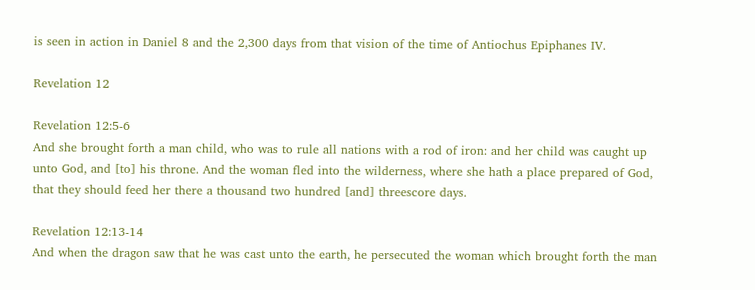is seen in action in Daniel 8 and the 2,300 days from that vision of the time of Antiochus Epiphanes IV.

Revelation 12

Revelation 12:5-6
And she brought forth a man child, who was to rule all nations with a rod of iron: and her child was caught up unto God, and [to] his throne. And the woman fled into the wilderness, where she hath a place prepared of God, that they should feed her there a thousand two hundred [and] threescore days.

Revelation 12:13-14
And when the dragon saw that he was cast unto the earth, he persecuted the woman which brought forth the man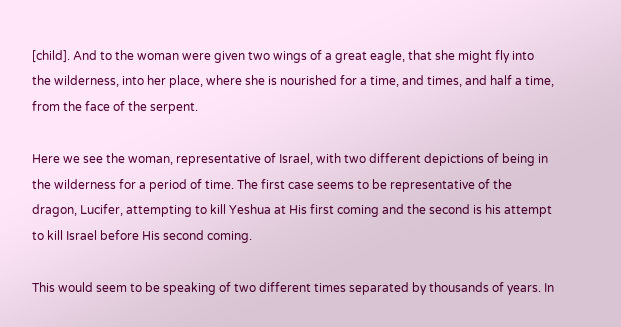[child]. And to the woman were given two wings of a great eagle, that she might fly into the wilderness, into her place, where she is nourished for a time, and times, and half a time, from the face of the serpent.

Here we see the woman, representative of Israel, with two different depictions of being in the wilderness for a period of time. The first case seems to be representative of the dragon, Lucifer, attempting to kill Yeshua at His first coming and the second is his attempt to kill Israel before His second coming.

This would seem to be speaking of two different times separated by thousands of years. In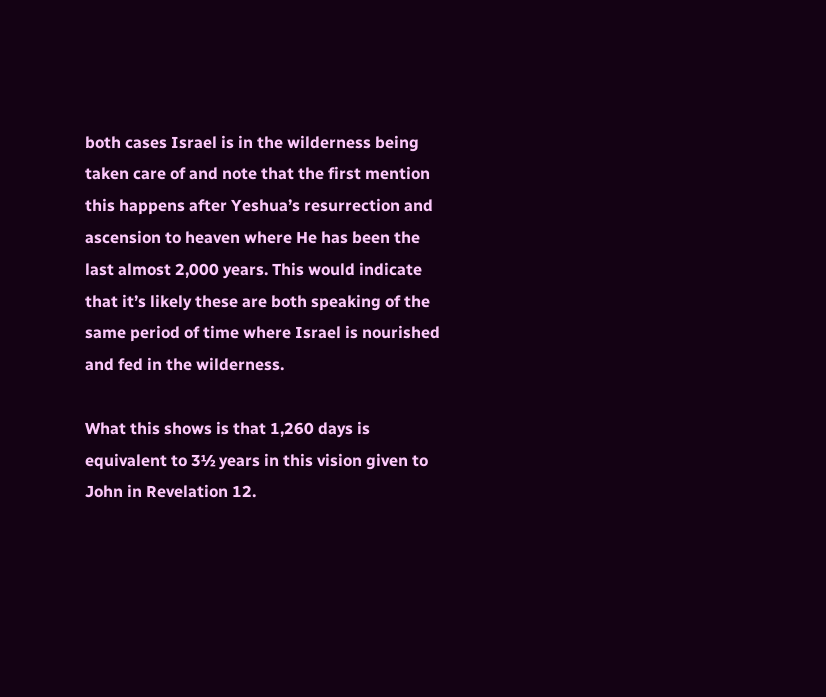both cases Israel is in the wilderness being taken care of and note that the first mention this happens after Yeshua’s resurrection and ascension to heaven where He has been the last almost 2,000 years. This would indicate that it’s likely these are both speaking of the same period of time where Israel is nourished and fed in the wilderness.

What this shows is that 1,260 days is equivalent to 3½ years in this vision given to John in Revelation 12.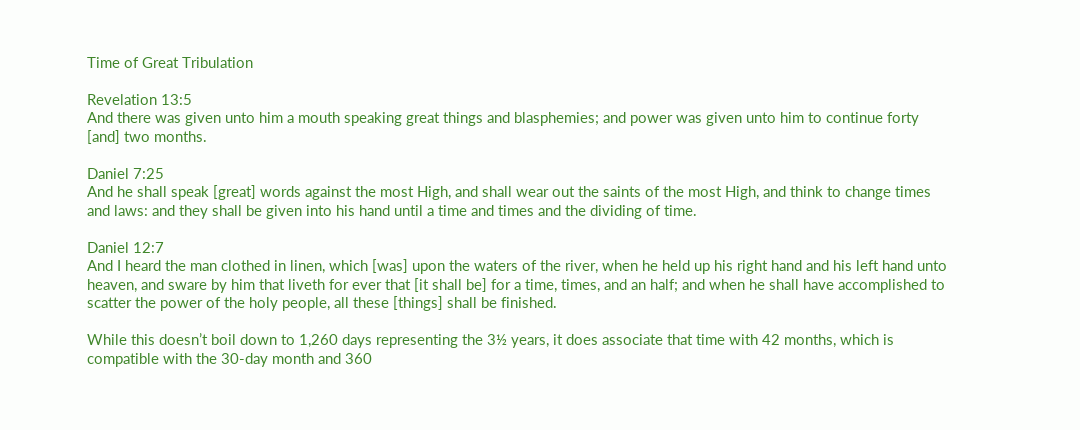Time of Great Tribulation

Revelation 13:5
And there was given unto him a mouth speaking great things and blasphemies; and power was given unto him to continue forty [and] two months.

Daniel 7:25
And he shall speak [great] words against the most High, and shall wear out the saints of the most High, and think to change times and laws: and they shall be given into his hand until a time and times and the dividing of time.

Daniel 12:7
And I heard the man clothed in linen, which [was] upon the waters of the river, when he held up his right hand and his left hand unto heaven, and sware by him that liveth for ever that [it shall be] for a time, times, and an half; and when he shall have accomplished to scatter the power of the holy people, all these [things] shall be finished.

While this doesn’t boil down to 1,260 days representing the 3½ years, it does associate that time with 42 months, which is compatible with the 30-day month and 360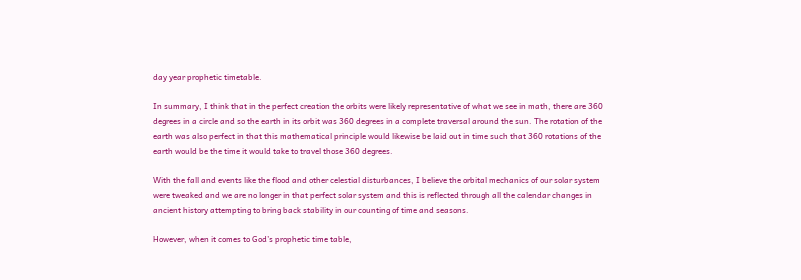day year prophetic timetable.

In summary, I think that in the perfect creation the orbits were likely representative of what we see in math, there are 360 degrees in a circle and so the earth in its orbit was 360 degrees in a complete traversal around the sun. The rotation of the earth was also perfect in that this mathematical principle would likewise be laid out in time such that 360 rotations of the earth would be the time it would take to travel those 360 degrees.

With the fall and events like the flood and other celestial disturbances, I believe the orbital mechanics of our solar system were tweaked and we are no longer in that perfect solar system and this is reflected through all the calendar changes in ancient history attempting to bring back stability in our counting of time and seasons.

However, when it comes to God’s prophetic time table,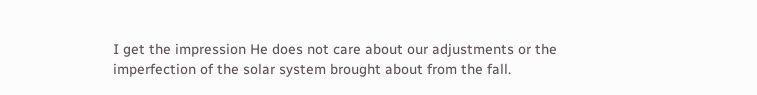I get the impression He does not care about our adjustments or the imperfection of the solar system brought about from the fall.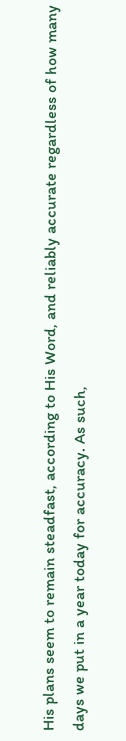His plans seem to remain steadfast, according to His Word, and reliably accurate regardless of how many days we put in a year today for accuracy. As such,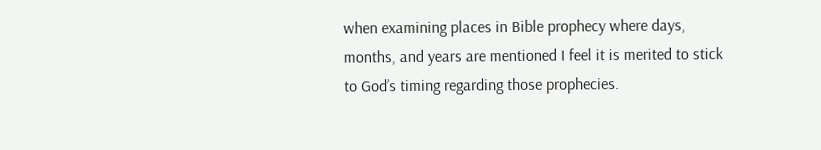when examining places in Bible prophecy where days, months, and years are mentioned I feel it is merited to stick to God’s timing regarding those prophecies.